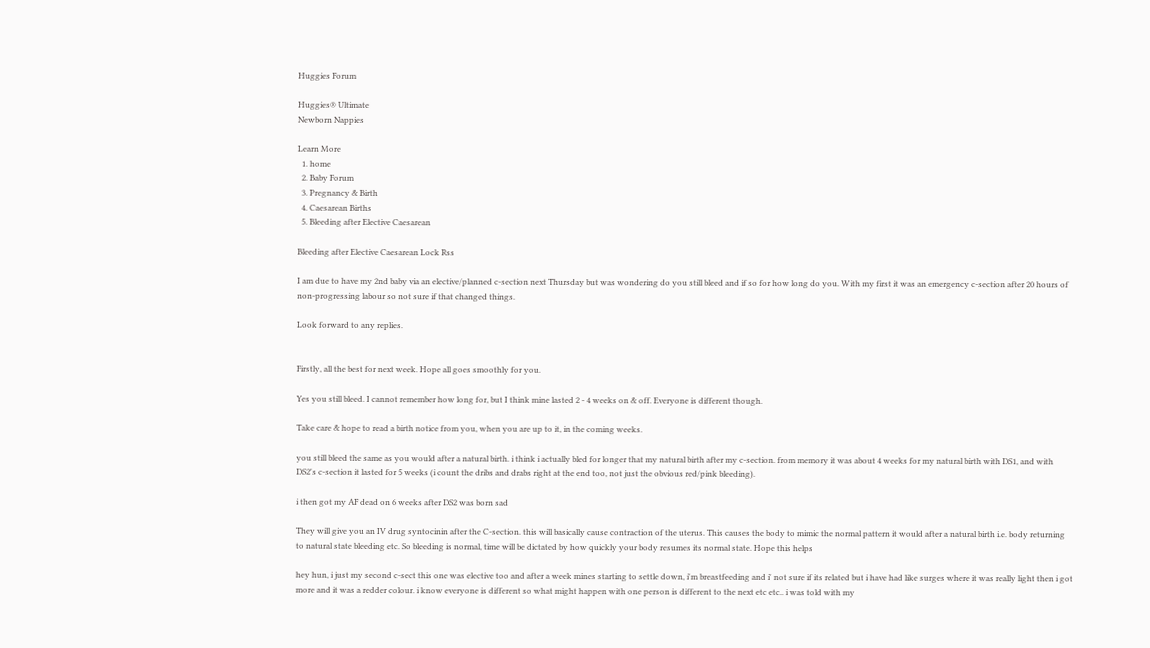Huggies Forum

Huggies® Ultimate
Newborn Nappies

Learn More
  1. home
  2. Baby Forum
  3. Pregnancy & Birth
  4. Caesarean Births
  5. Bleeding after Elective Caesarean

Bleeding after Elective Caesarean Lock Rss

I am due to have my 2nd baby via an elective/planned c-section next Thursday but was wondering do you still bleed and if so for how long do you. With my first it was an emergency c-section after 20 hours of non-progressing labour so not sure if that changed things.

Look forward to any replies.


Firstly, all the best for next week. Hope all goes smoothly for you.

Yes you still bleed. I cannot remember how long for, but I think mine lasted 2 - 4 weeks on & off. Everyone is different though.

Take care & hope to read a birth notice from you, when you are up to it, in the coming weeks.

you still bleed the same as you would after a natural birth. i think i actually bled for longer that my natural birth after my c-section. from memory it was about 4 weeks for my natural birth with DS1, and with DS2's c-section it lasted for 5 weeks (i count the dribs and drabs right at the end too, not just the obvious red/pink bleeding).

i then got my AF dead on 6 weeks after DS2 was born sad

They will give you an IV drug syntocinin after the C-section. this will basically cause contraction of the uterus. This causes the body to mimic the normal pattern it would after a natural birth i.e. body returning to natural state bleeding etc. So bleeding is normal, time will be dictated by how quickly your body resumes its normal state. Hope this helps

hey hun, i just my second c-sect this one was elective too and after a week mines starting to settle down, i'm breastfeeding and i' not sure if its related but i have had like surges where it was really light then i got more and it was a redder colour. i know everyone is different so what might happen with one person is different to the next etc etc.. i was told with my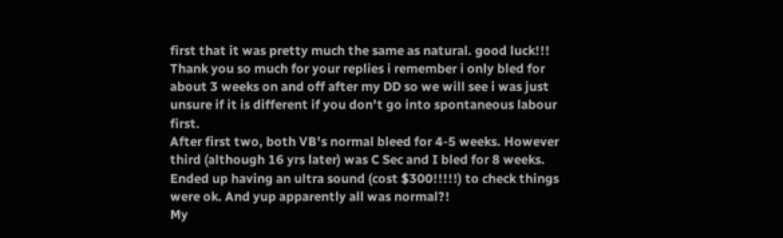first that it was pretty much the same as natural. good luck!!!
Thank you so much for your replies i remember i only bled for about 3 weeks on and off after my DD so we will see i was just unsure if it is different if you don't go into spontaneous labour first.
After first two, both VB's normal bleed for 4-5 weeks. However third (although 16 yrs later) was C Sec and I bled for 8 weeks. Ended up having an ultra sound (cost $300!!!!!) to check things were ok. And yup apparently all was normal?!
My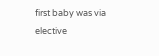first baby was via elective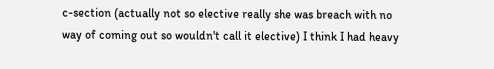c-section (actually not so elective really she was breach with no way of coming out so wouldn't call it elective) I think I had heavy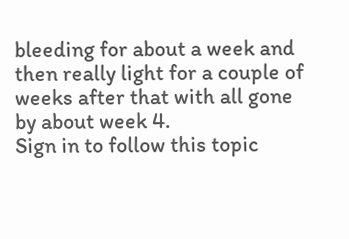bleeding for about a week and then really light for a couple of weeks after that with all gone by about week 4.
Sign in to follow this topic